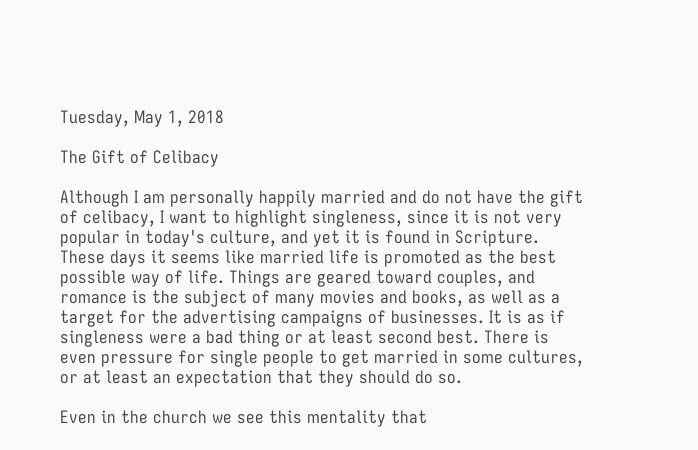Tuesday, May 1, 2018

The Gift of Celibacy

Although I am personally happily married and do not have the gift of celibacy, I want to highlight singleness, since it is not very popular in today's culture, and yet it is found in Scripture. These days it seems like married life is promoted as the best possible way of life. Things are geared toward couples, and romance is the subject of many movies and books, as well as a target for the advertising campaigns of businesses. It is as if singleness were a bad thing or at least second best. There is even pressure for single people to get married in some cultures, or at least an expectation that they should do so.

Even in the church we see this mentality that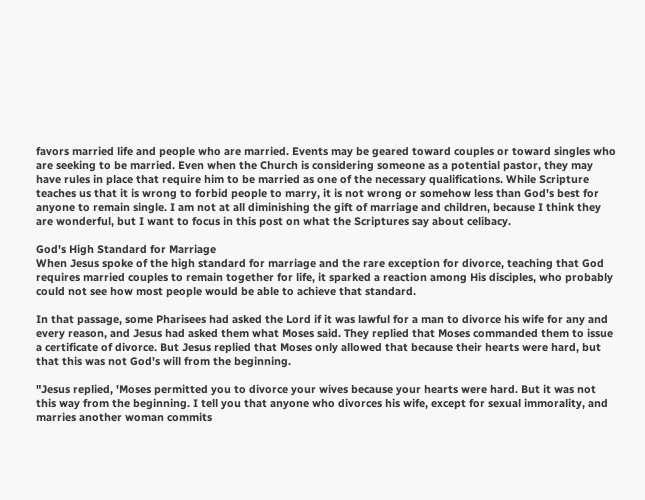favors married life and people who are married. Events may be geared toward couples or toward singles who are seeking to be married. Even when the Church is considering someone as a potential pastor, they may have rules in place that require him to be married as one of the necessary qualifications. While Scripture teaches us that it is wrong to forbid people to marry, it is not wrong or somehow less than God's best for anyone to remain single. I am not at all diminishing the gift of marriage and children, because I think they are wonderful, but I want to focus in this post on what the Scriptures say about celibacy.

God's High Standard for Marriage
When Jesus spoke of the high standard for marriage and the rare exception for divorce, teaching that God requires married couples to remain together for life, it sparked a reaction among His disciples, who probably could not see how most people would be able to achieve that standard.

In that passage, some Pharisees had asked the Lord if it was lawful for a man to divorce his wife for any and every reason, and Jesus had asked them what Moses said. They replied that Moses commanded them to issue a certificate of divorce. But Jesus replied that Moses only allowed that because their hearts were hard, but that this was not God's will from the beginning.

"Jesus replied, 'Moses permitted you to divorce your wives because your hearts were hard. But it was not this way from the beginning. I tell you that anyone who divorces his wife, except for sexual immorality, and marries another woman commits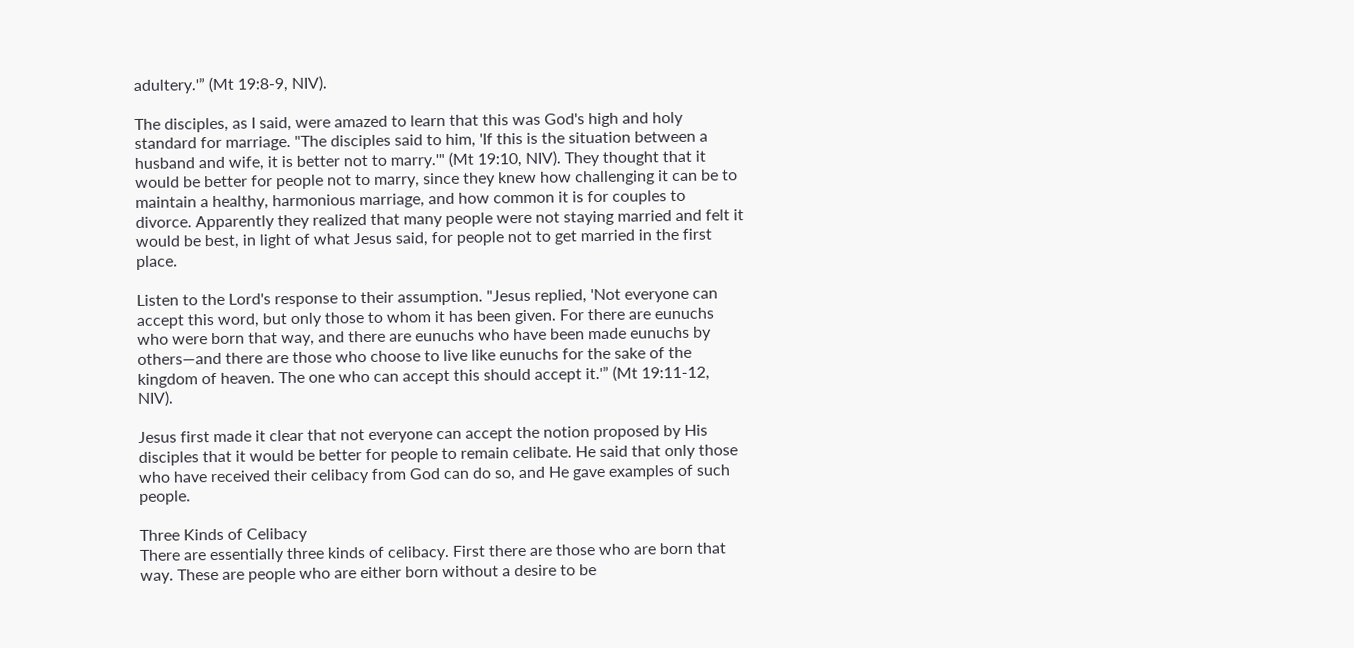adultery.'” (Mt 19:8-9, NIV).

The disciples, as I said, were amazed to learn that this was God's high and holy standard for marriage. "The disciples said to him, 'If this is the situation between a husband and wife, it is better not to marry.'" (Mt 19:10, NIV). They thought that it would be better for people not to marry, since they knew how challenging it can be to maintain a healthy, harmonious marriage, and how common it is for couples to divorce. Apparently they realized that many people were not staying married and felt it would be best, in light of what Jesus said, for people not to get married in the first place.

Listen to the Lord's response to their assumption. "Jesus replied, 'Not everyone can accept this word, but only those to whom it has been given. For there are eunuchs who were born that way, and there are eunuchs who have been made eunuchs by others—and there are those who choose to live like eunuchs for the sake of the kingdom of heaven. The one who can accept this should accept it.'” (Mt 19:11-12, NIV).

Jesus first made it clear that not everyone can accept the notion proposed by His disciples that it would be better for people to remain celibate. He said that only those who have received their celibacy from God can do so, and He gave examples of such people.

Three Kinds of Celibacy
There are essentially three kinds of celibacy. First there are those who are born that way. These are people who are either born without a desire to be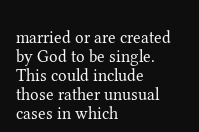married or are created by God to be single. This could include those rather unusual cases in which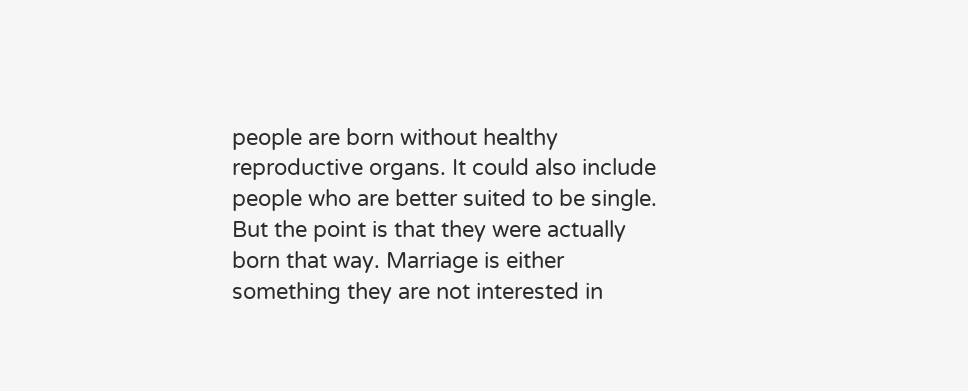people are born without healthy reproductive organs. It could also include people who are better suited to be single. But the point is that they were actually born that way. Marriage is either something they are not interested in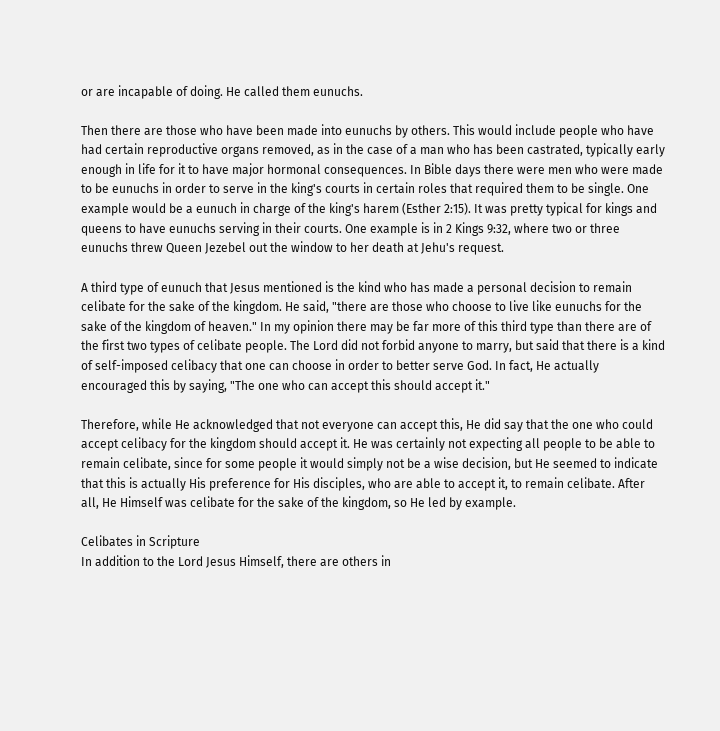or are incapable of doing. He called them eunuchs.

Then there are those who have been made into eunuchs by others. This would include people who have had certain reproductive organs removed, as in the case of a man who has been castrated, typically early enough in life for it to have major hormonal consequences. In Bible days there were men who were made to be eunuchs in order to serve in the king's courts in certain roles that required them to be single. One example would be a eunuch in charge of the king's harem (Esther 2:15). It was pretty typical for kings and queens to have eunuchs serving in their courts. One example is in 2 Kings 9:32, where two or three eunuchs threw Queen Jezebel out the window to her death at Jehu's request.

A third type of eunuch that Jesus mentioned is the kind who has made a personal decision to remain celibate for the sake of the kingdom. He said, "there are those who choose to live like eunuchs for the sake of the kingdom of heaven." In my opinion there may be far more of this third type than there are of the first two types of celibate people. The Lord did not forbid anyone to marry, but said that there is a kind of self-imposed celibacy that one can choose in order to better serve God. In fact, He actually encouraged this by saying, "The one who can accept this should accept it."

Therefore, while He acknowledged that not everyone can accept this, He did say that the one who could accept celibacy for the kingdom should accept it. He was certainly not expecting all people to be able to remain celibate, since for some people it would simply not be a wise decision, but He seemed to indicate that this is actually His preference for His disciples, who are able to accept it, to remain celibate. After all, He Himself was celibate for the sake of the kingdom, so He led by example.

Celibates in Scripture
In addition to the Lord Jesus Himself, there are others in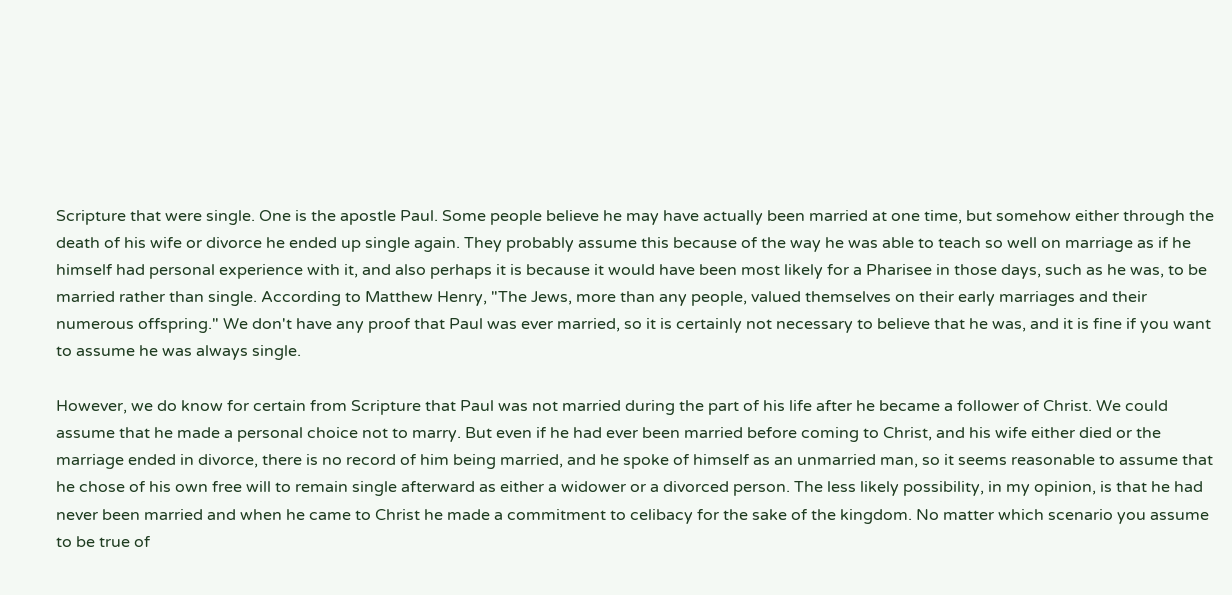Scripture that were single. One is the apostle Paul. Some people believe he may have actually been married at one time, but somehow either through the death of his wife or divorce he ended up single again. They probably assume this because of the way he was able to teach so well on marriage as if he himself had personal experience with it, and also perhaps it is because it would have been most likely for a Pharisee in those days, such as he was, to be married rather than single. According to Matthew Henry, "The Jews, more than any people, valued themselves on their early marriages and their numerous offspring." We don't have any proof that Paul was ever married, so it is certainly not necessary to believe that he was, and it is fine if you want to assume he was always single.

However, we do know for certain from Scripture that Paul was not married during the part of his life after he became a follower of Christ. We could assume that he made a personal choice not to marry. But even if he had ever been married before coming to Christ, and his wife either died or the marriage ended in divorce, there is no record of him being married, and he spoke of himself as an unmarried man, so it seems reasonable to assume that he chose of his own free will to remain single afterward as either a widower or a divorced person. The less likely possibility, in my opinion, is that he had never been married and when he came to Christ he made a commitment to celibacy for the sake of the kingdom. No matter which scenario you assume to be true of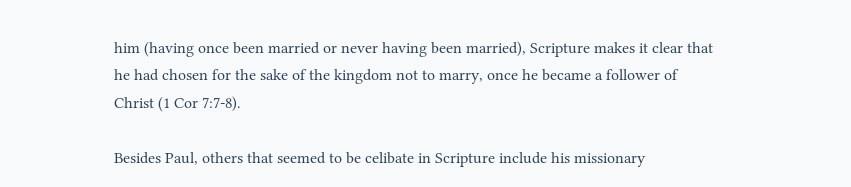him (having once been married or never having been married), Scripture makes it clear that he had chosen for the sake of the kingdom not to marry, once he became a follower of Christ (1 Cor 7:7-8).

Besides Paul, others that seemed to be celibate in Scripture include his missionary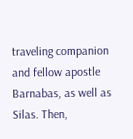traveling companion and fellow apostle Barnabas, as well as Silas. Then,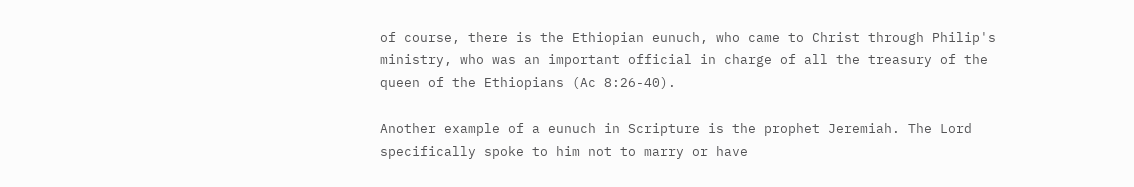of course, there is the Ethiopian eunuch, who came to Christ through Philip's ministry, who was an important official in charge of all the treasury of the queen of the Ethiopians (Ac 8:26-40).

Another example of a eunuch in Scripture is the prophet Jeremiah. The Lord specifically spoke to him not to marry or have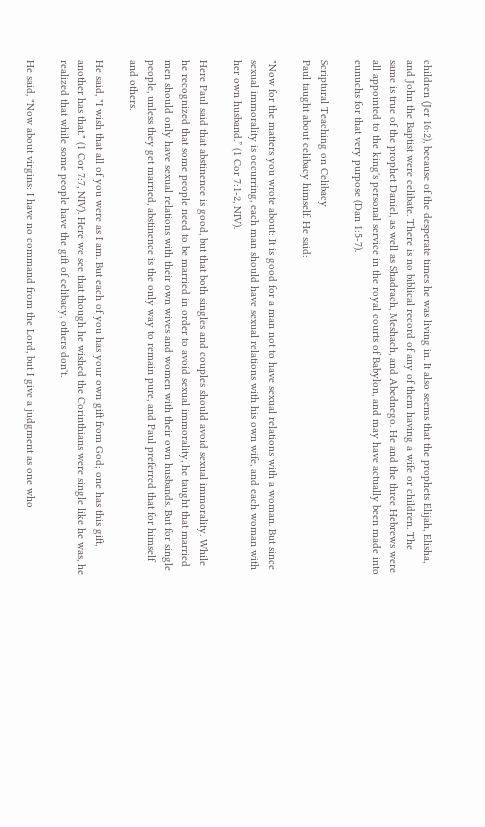children (Jer 16:2), because of the desperate times he was living in. It also seems that the prophets Elijah, Elisha, and John the Baptist were celibate. There is no biblical record of any of them having a wife or children. The same is true of the prophet Daniel, as well as Shadrach, Meshach, and Abednego. He and the three Hebrews were all appointed to the king's personal service in the royal courts of Babylon, and may have actually been made into eunuchs for that very purpose (Dan 1:5-7).

Scriptural Teaching on Celibacy
Paul taught about celibacy himself. He said:

"Now for the matters you wrote about: It is good for a man not to have sexual relations with a woman. But since sexual immorality is occurring, each man should have sexual relations with his own wife, and each woman with her own husband.” (1 Cor 7:1-2, NIV).

Here Paul said that abstinence is good, but that both singles and couples should avoid sexual immorality. While he recognized that some people need to be married in order to avoid sexual immorality, he taught that married men should only have sexual relations with their own wives and women with their own husbands. But for single people, unless they get married, abstinence is the only way to remain pure, and Paul preferred that for himself and others.

He said, "I wish that all of you were as I am. But each of you has your own gift from God; one has this gift, another has that." (1 Cor 7:7, NIV). Here we see that though he wished the Corinthians were single like he was, he realized that while some people have the gift of celibacy, others don't.

He said, "Now about virgins: I have no command from the Lord, but I give a judgment as one who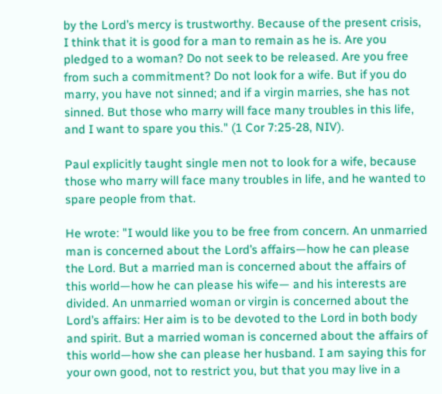by the Lord’s mercy is trustworthy. Because of the present crisis, I think that it is good for a man to remain as he is. Are you pledged to a woman? Do not seek to be released. Are you free from such a commitment? Do not look for a wife. But if you do marry, you have not sinned; and if a virgin marries, she has not sinned. But those who marry will face many troubles in this life, and I want to spare you this." (1 Cor 7:25-28, NIV).

Paul explicitly taught single men not to look for a wife, because those who marry will face many troubles in life, and he wanted to spare people from that.

He wrote: "I would like you to be free from concern. An unmarried man is concerned about the Lord’s affairs—how he can please the Lord. But a married man is concerned about the affairs of this world—how he can please his wife— and his interests are divided. An unmarried woman or virgin is concerned about the Lord’s affairs: Her aim is to be devoted to the Lord in both body and spirit. But a married woman is concerned about the affairs of this world—how she can please her husband. I am saying this for your own good, not to restrict you, but that you may live in a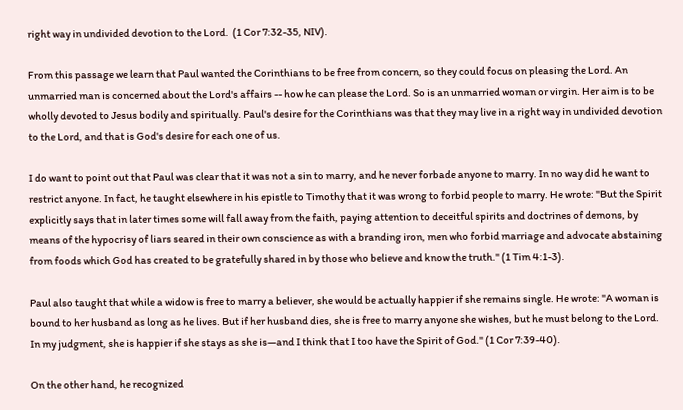right way in undivided devotion to the Lord.  (1 Cor 7:32-35, NIV).

From this passage we learn that Paul wanted the Corinthians to be free from concern, so they could focus on pleasing the Lord. An unmarried man is concerned about the Lord's affairs -- how he can please the Lord. So is an unmarried woman or virgin. Her aim is to be wholly devoted to Jesus bodily and spiritually. Paul's desire for the Corinthians was that they may live in a right way in undivided devotion to the Lord, and that is God's desire for each one of us.

I do want to point out that Paul was clear that it was not a sin to marry, and he never forbade anyone to marry. In no way did he want to restrict anyone. In fact, he taught elsewhere in his epistle to Timothy that it was wrong to forbid people to marry. He wrote: "But the Spirit explicitly says that in later times some will fall away from the faith, paying attention to deceitful spirits and doctrines of demons, by means of the hypocrisy of liars seared in their own conscience as with a branding iron, men who forbid marriage and advocate abstaining from foods which God has created to be gratefully shared in by those who believe and know the truth." (1 Tim 4:1-3).

Paul also taught that while a widow is free to marry a believer, she would be actually happier if she remains single. He wrote: "A woman is bound to her husband as long as he lives. But if her husband dies, she is free to marry anyone she wishes, but he must belong to the Lord. In my judgment, she is happier if she stays as she is—and I think that I too have the Spirit of God." (1 Cor 7:39-40).

On the other hand, he recognized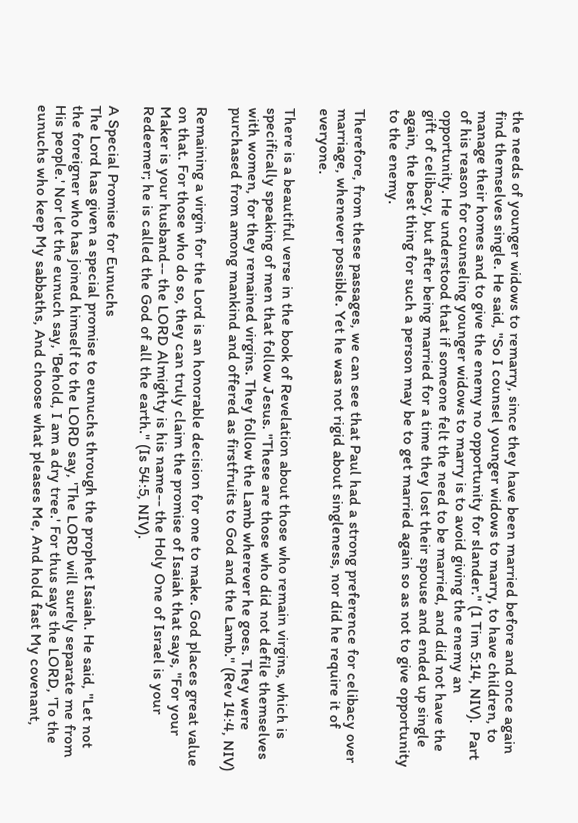the needs of younger widows to remarry, since they have been married before and once again find themselves single. He said, "So I counsel younger widows to marry, to have children, to manage their homes and to give the enemy no opportunity for slander." (1 Tim 5:14, NIV).  Part of his reason for counseling younger widows to marry is to avoid giving the enemy an opportunity. He understood that if someone felt the need to be married, and did not have the gift of celibacy, but after being married for a time they lost their spouse and ended up single again, the best thing for such a person may be to get married again so as not to give opportunity to the enemy.

Therefore, from these passages, we can see that Paul had a strong preference for celibacy over marriage, whenever possible. Yet he was not rigid about singleness, nor did he require it of everyone.

There is a beautiful verse in the book of Revelation about those who remain virgins, which is specifically speaking of men that follow Jesus. "These are those who did not defile themselves with women, for they remained virgins. They follow the Lamb wherever he goes. They were purchased from among mankind and offered as firstfruits to God and the Lamb." (Rev 14:4, NIV)

Remaining a virgin for the Lord is an honorable decision for one to make. God places great value on that. For those who do so, they can truly claim the promise of Isaiah that says, "For your Maker is your husband-- the LORD Almighty is his name-- the Holy One of Israel is your Redeemer; he is called the God of all the earth." (Is 54:5, NIV).

A Special Promise for Eunuchs
The Lord has given a special promise to eunuchs through the prophet Isaiah. He said, "Let not the foreigner who has joined himself to the LORD say, 'The LORD will surely separate me from His people.' Nor let the eunuch say, 'Behold, I am a dry tree.' For thus says the LORD, 'To the eunuchs who keep My sabbaths, And choose what pleases Me, And hold fast My covenant,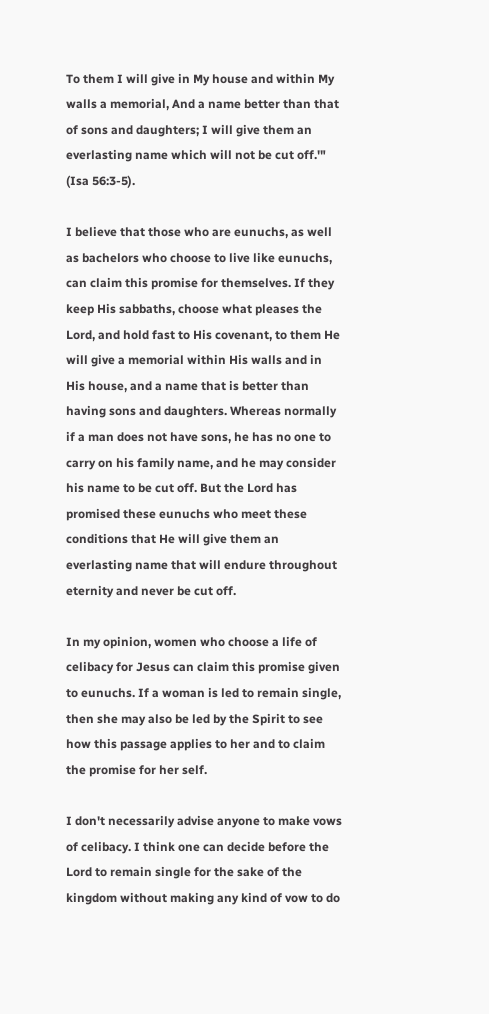To them I will give in My house and within My walls a memorial, And a name better than that of sons and daughters; I will give them an everlasting name which will not be cut off.'" (Isa 56:3-5).

I believe that those who are eunuchs, as well as bachelors who choose to live like eunuchs, can claim this promise for themselves. If they keep His sabbaths, choose what pleases the Lord, and hold fast to His covenant, to them He will give a memorial within His walls and in His house, and a name that is better than having sons and daughters. Whereas normally if a man does not have sons, he has no one to carry on his family name, and he may consider his name to be cut off. But the Lord has promised these eunuchs who meet these conditions that He will give them an everlasting name that will endure throughout eternity and never be cut off.

In my opinion, women who choose a life of celibacy for Jesus can claim this promise given to eunuchs. If a woman is led to remain single, then she may also be led by the Spirit to see how this passage applies to her and to claim the promise for her self.

I don't necessarily advise anyone to make vows of celibacy. I think one can decide before the Lord to remain single for the sake of the kingdom without making any kind of vow to do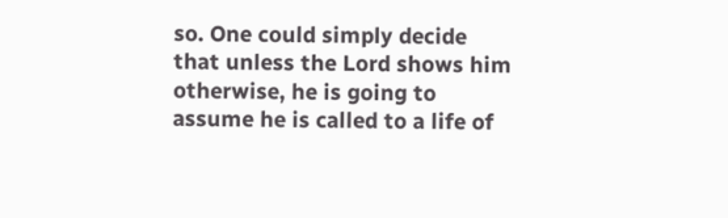so. One could simply decide that unless the Lord shows him otherwise, he is going to assume he is called to a life of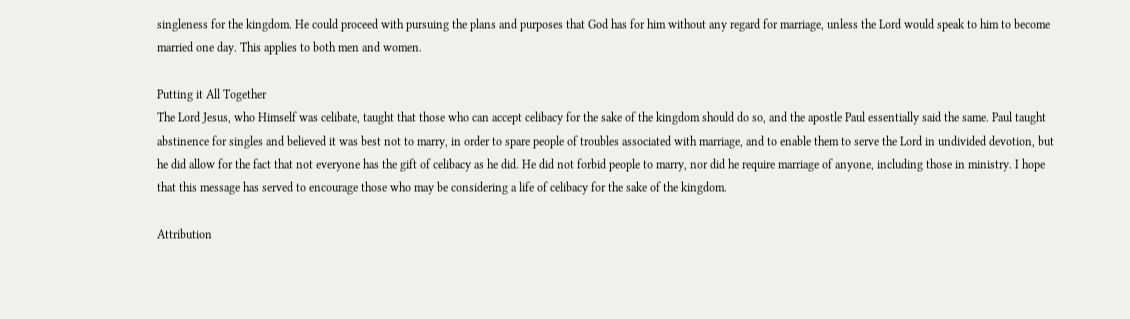singleness for the kingdom. He could proceed with pursuing the plans and purposes that God has for him without any regard for marriage, unless the Lord would speak to him to become married one day. This applies to both men and women.

Putting it All Together
The Lord Jesus, who Himself was celibate, taught that those who can accept celibacy for the sake of the kingdom should do so, and the apostle Paul essentially said the same. Paul taught abstinence for singles and believed it was best not to marry, in order to spare people of troubles associated with marriage, and to enable them to serve the Lord in undivided devotion, but he did allow for the fact that not everyone has the gift of celibacy as he did. He did not forbid people to marry, nor did he require marriage of anyone, including those in ministry. I hope that this message has served to encourage those who may be considering a life of celibacy for the sake of the kingdom.

Attribution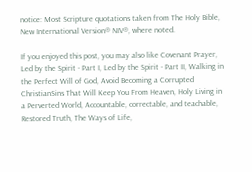notice: Most Scripture quotations taken from The Holy Bible, New International Version® NIV®, where noted.

If you enjoyed this post, you may also like Covenant Prayer, Led by the Spirit - Part I, Led by the Spirit - Part II, Walking in the Perfect Will of God, Avoid Becoming a Corrupted ChristianSins That Will Keep You From Heaven, Holy Living in a Perverted World, Accountable, correctable, and teachable, Restored Truth, The Ways of Life,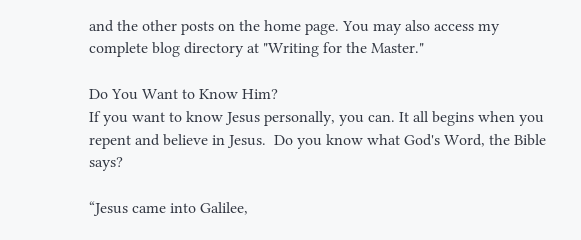and the other posts on the home page. You may also access my complete blog directory at "Writing for the Master."

Do You Want to Know Him?
If you want to know Jesus personally, you can. It all begins when you repent and believe in Jesus.  Do you know what God's Word, the Bible says?

“Jesus came into Galilee,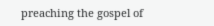preaching the gospel of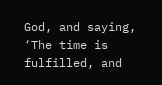God, and saying, ‘The time is fulfilled, and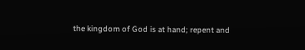the kingdom of God is at hand; repent and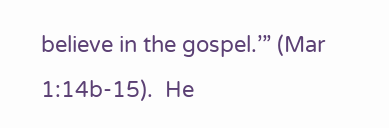believe in the gospel.’” (Mar 1:14b-15).  He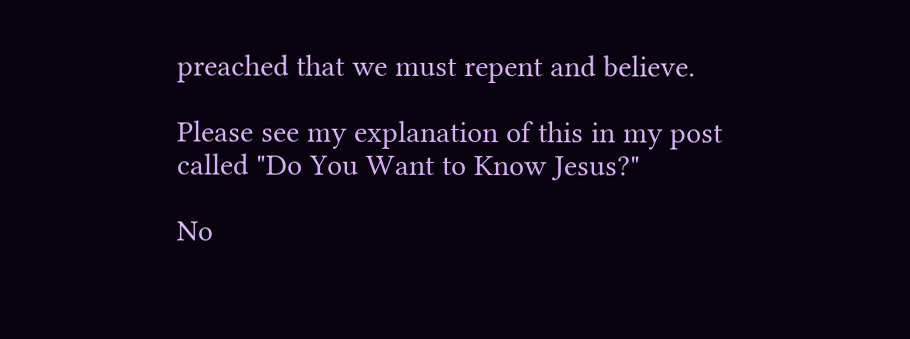preached that we must repent and believe.

Please see my explanation of this in my post called "Do You Want to Know Jesus?"

No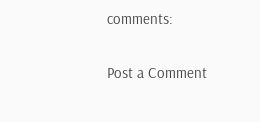comments:

Post a Comment